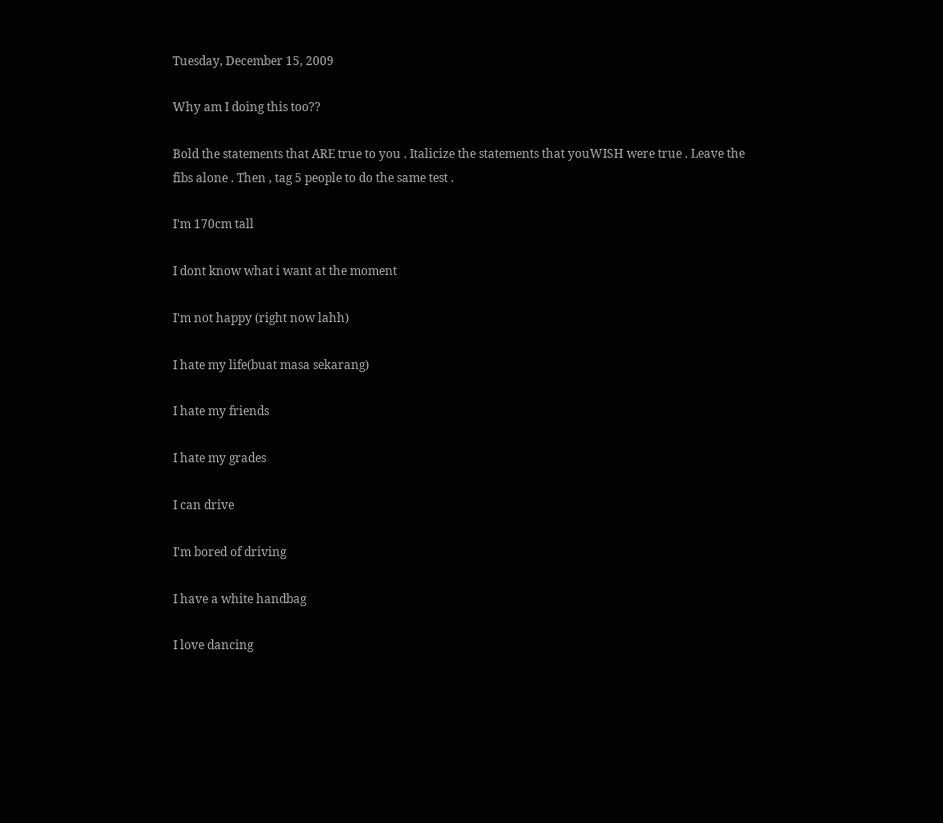Tuesday, December 15, 2009

Why am I doing this too??

Bold the statements that ARE true to you . Italicize the statements that youWISH were true . Leave the fibs alone . Then , tag 5 people to do the same test .

I'm 170cm tall

I dont know what i want at the moment

I'm not happy (right now lahh)

I hate my life(buat masa sekarang)

I hate my friends

I hate my grades

I can drive

I'm bored of driving

I have a white handbag

I love dancing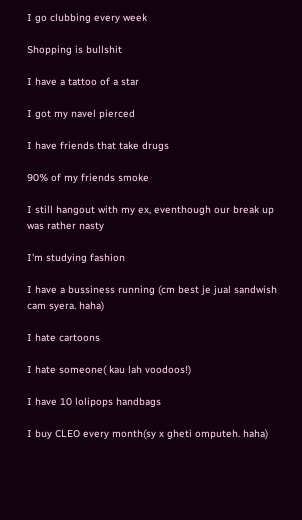I go clubbing every week

Shopping is bullshit

I have a tattoo of a star

I got my navel pierced

I have friends that take drugs

90% of my friends smoke

I still hangout with my ex, eventhough our break up was rather nasty

I'm studying fashion

I have a bussiness running (cm best je jual sandwish cam syera. haha)

I hate cartoons

I hate someone( kau lah voodoos!)

I have 10 lolipops handbags

I buy CLEO every month(sy x gheti omputeh. haha)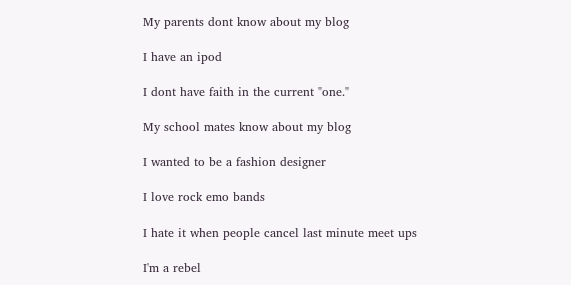My parents dont know about my blog

I have an ipod

I dont have faith in the current "one."

My school mates know about my blog

I wanted to be a fashion designer

I love rock emo bands

I hate it when people cancel last minute meet ups

I'm a rebel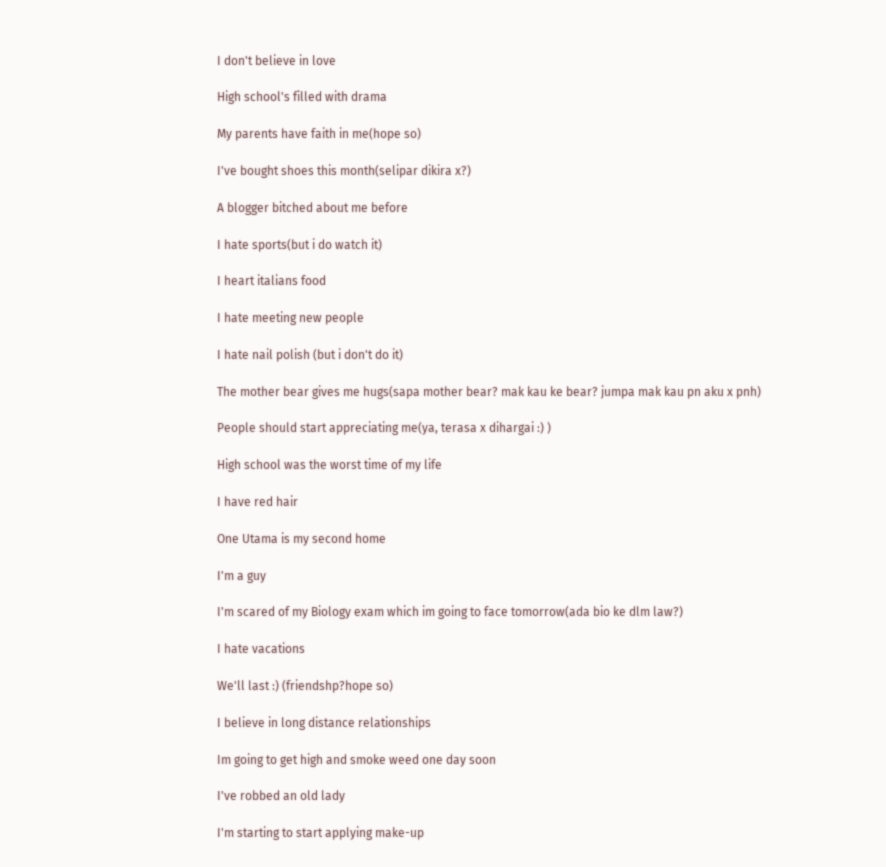I don't believe in love

High school's filled with drama

My parents have faith in me(hope so)

I've bought shoes this month(selipar dikira x?)

A blogger bitched about me before

I hate sports(but i do watch it)

I heart italians food

I hate meeting new people

I hate nail polish (but i don't do it)

The mother bear gives me hugs(sapa mother bear? mak kau ke bear? jumpa mak kau pn aku x pnh)

People should start appreciating me(ya, terasa x dihargai :) )

High school was the worst time of my life

I have red hair

One Utama is my second home

I'm a guy

I'm scared of my Biology exam which im going to face tomorrow(ada bio ke dlm law?)

I hate vacations

We'll last :) (friendshp?hope so)

I believe in long distance relationships

Im going to get high and smoke weed one day soon

I've robbed an old lady

I'm starting to start applying make-up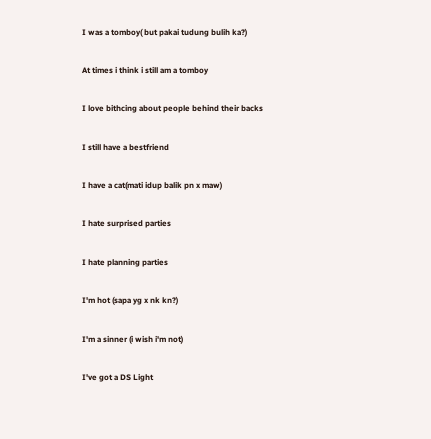I was a tomboy( but pakai tudung bulih ka?)

At times i think i still am a tomboy

I love bithcing about people behind their backs

I still have a bestfriend

I have a cat(mati idup balik pn x maw)

I hate surprised parties

I hate planning parties

I'm hot (sapa yg x nk kn?)

I'm a sinner (i wish i'm not)

I've got a DS Light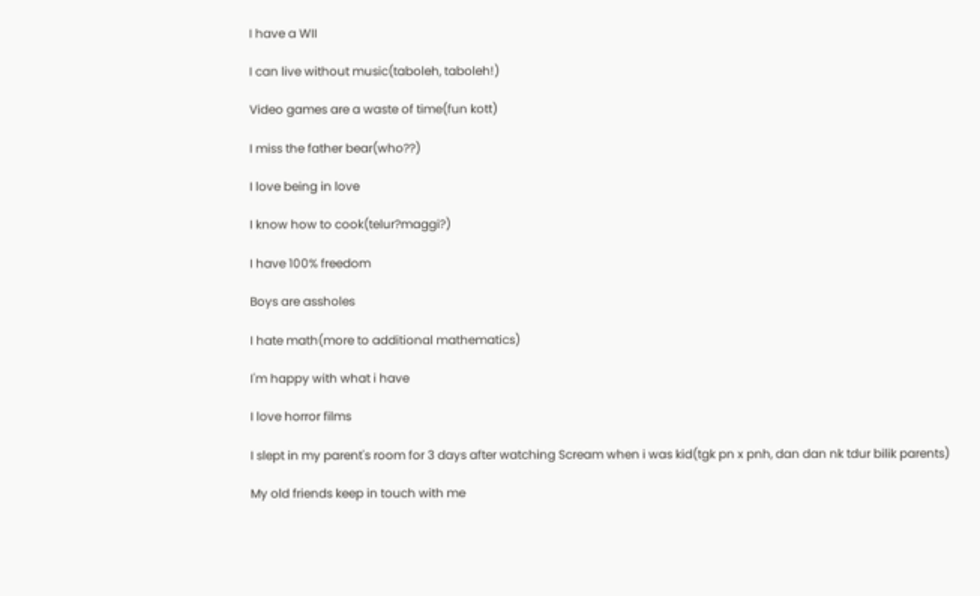I have a WII

I can live without music(taboleh, taboleh!)

Video games are a waste of time(fun kott)

I miss the father bear(who??)

I love being in love

I know how to cook(telur?maggi?)

I have 100% freedom

Boys are assholes

I hate math(more to additional mathematics)

I'm happy with what i have

I love horror films

I slept in my parent's room for 3 days after watching Scream when i was kid(tgk pn x pnh, dan dan nk tdur bilik parents)

My old friends keep in touch with me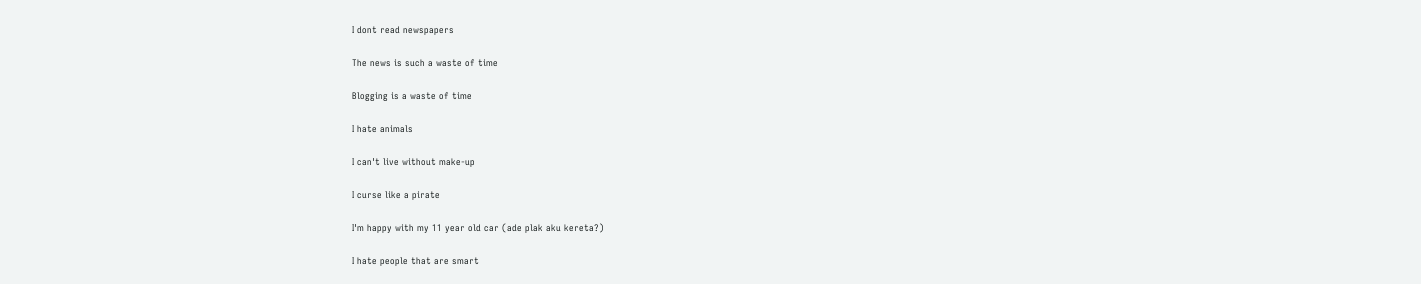I dont read newspapers

The news is such a waste of time

Blogging is a waste of time

I hate animals

I can't live without make-up

I curse like a pirate

I'm happy with my 11 year old car (ade plak aku kereta?)

I hate people that are smart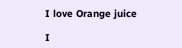I love Orange juice

I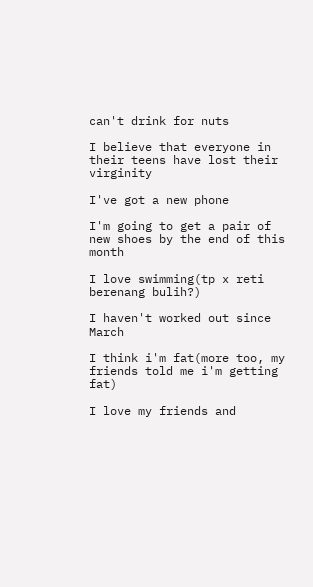can't drink for nuts

I believe that everyone in their teens have lost their virginity

I've got a new phone

I'm going to get a pair of new shoes by the end of this month

I love swimming(tp x reti berenang bulih?)

I haven't worked out since March

I think i'm fat(more too, my friends told me i'm getting fat)

I love my friends and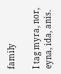family

I tag myra, nor, eyna, ida, anis.